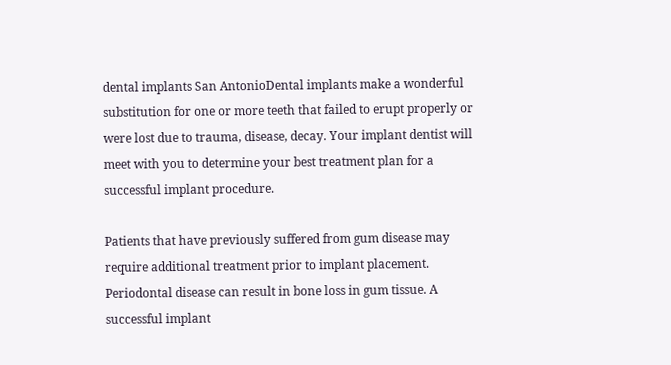dental implants San AntonioDental implants make a wonderful substitution for one or more teeth that failed to erupt properly or were lost due to trauma, disease, decay. Your implant dentist will meet with you to determine your best treatment plan for a successful implant procedure.

Patients that have previously suffered from gum disease may require additional treatment prior to implant placement. Periodontal disease can result in bone loss in gum tissue. A successful implant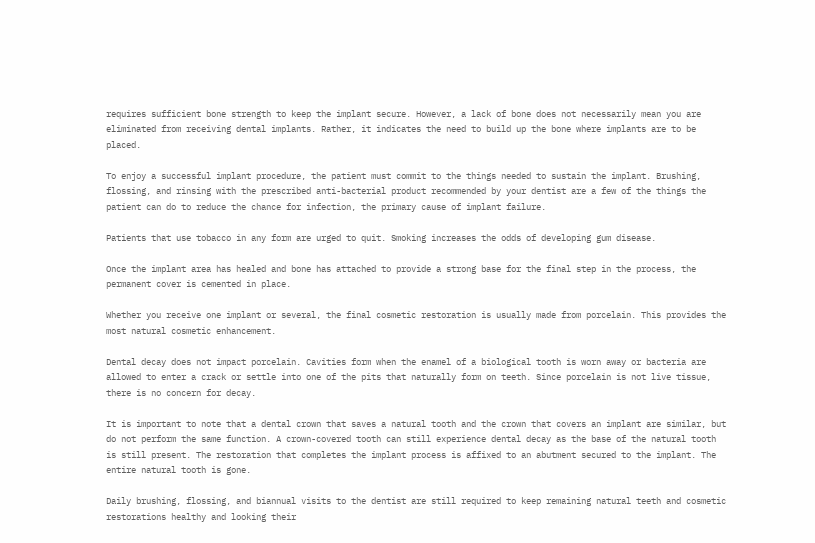requires sufficient bone strength to keep the implant secure. However, a lack of bone does not necessarily mean you are eliminated from receiving dental implants. Rather, it indicates the need to build up the bone where implants are to be placed.

To enjoy a successful implant procedure, the patient must commit to the things needed to sustain the implant. Brushing, flossing, and rinsing with the prescribed anti-bacterial product recommended by your dentist are a few of the things the patient can do to reduce the chance for infection, the primary cause of implant failure.

Patients that use tobacco in any form are urged to quit. Smoking increases the odds of developing gum disease.

Once the implant area has healed and bone has attached to provide a strong base for the final step in the process, the permanent cover is cemented in place.

Whether you receive one implant or several, the final cosmetic restoration is usually made from porcelain. This provides the most natural cosmetic enhancement.

Dental decay does not impact porcelain. Cavities form when the enamel of a biological tooth is worn away or bacteria are allowed to enter a crack or settle into one of the pits that naturally form on teeth. Since porcelain is not live tissue, there is no concern for decay.

It is important to note that a dental crown that saves a natural tooth and the crown that covers an implant are similar, but do not perform the same function. A crown-covered tooth can still experience dental decay as the base of the natural tooth is still present. The restoration that completes the implant process is affixed to an abutment secured to the implant. The entire natural tooth is gone.

Daily brushing, flossing, and biannual visits to the dentist are still required to keep remaining natural teeth and cosmetic restorations healthy and looking their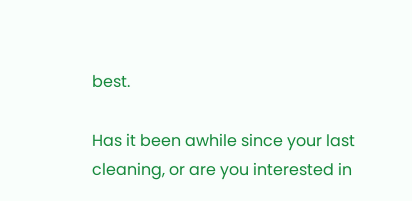best.

Has it been awhile since your last cleaning, or are you interested in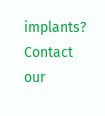implants? Contact our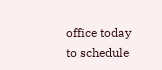office today to schedule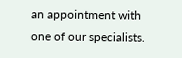an appointment with one of our specialists.